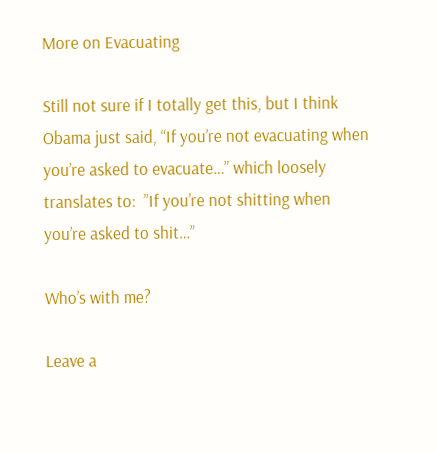More on Evacuating

Still not sure if I totally get this, but I think Obama just said, “If you’re not evacuating when you’re asked to evacuate…” which loosely translates to:  ”If you’re not shitting when you’re asked to shit…”

Who’s with me?

Leave a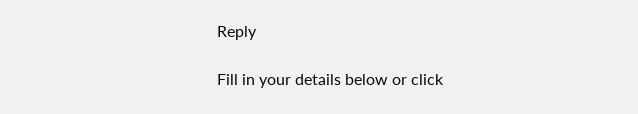Reply

Fill in your details below or click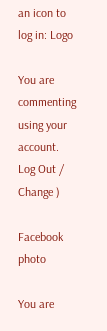an icon to log in: Logo

You are commenting using your account. Log Out /  Change )

Facebook photo

You are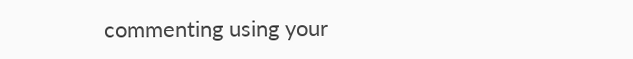commenting using your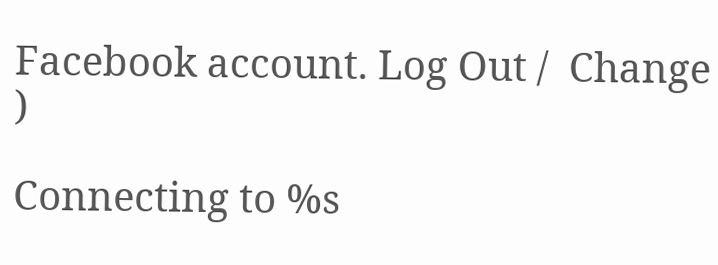Facebook account. Log Out /  Change )

Connecting to %s